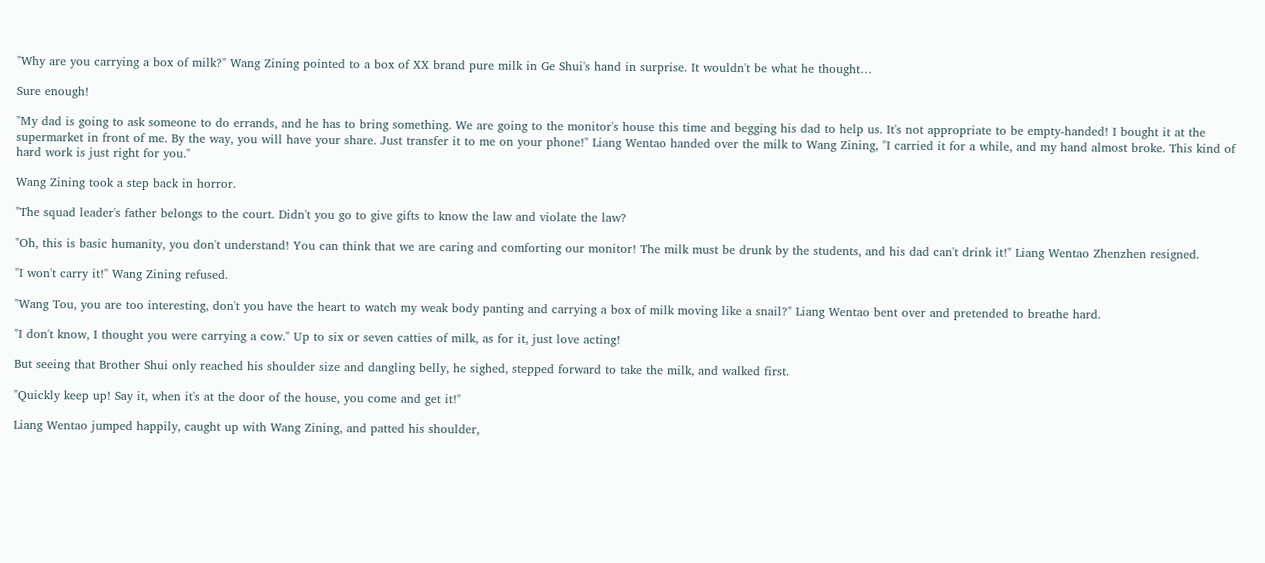"Why are you carrying a box of milk?" Wang Zining pointed to a box of XX brand pure milk in Ge Shui's hand in surprise. It wouldn't be what he thought…

Sure enough!

"My dad is going to ask someone to do errands, and he has to bring something. We are going to the monitor's house this time and begging his dad to help us. It's not appropriate to be empty-handed! I bought it at the supermarket in front of me. By the way, you will have your share. Just transfer it to me on your phone!" Liang Wentao handed over the milk to Wang Zining, "I carried it for a while, and my hand almost broke. This kind of hard work is just right for you."

Wang Zining took a step back in horror.

"The squad leader's father belongs to the court. Didn't you go to give gifts to know the law and violate the law?

"Oh, this is basic humanity, you don't understand! You can think that we are caring and comforting our monitor! The milk must be drunk by the students, and his dad can't drink it!" Liang Wentao Zhenzhen resigned.

"I won't carry it!" Wang Zining refused.

"Wang Tou, you are too interesting, don't you have the heart to watch my weak body panting and carrying a box of milk moving like a snail?" Liang Wentao bent over and pretended to breathe hard.

"I don't know, I thought you were carrying a cow." Up to six or seven catties of milk, as for it, just love acting!

But seeing that Brother Shui only reached his shoulder size and dangling belly, he sighed, stepped forward to take the milk, and walked first.

"Quickly keep up! Say it, when it's at the door of the house, you come and get it!"

Liang Wentao jumped happily, caught up with Wang Zining, and patted his shoulder,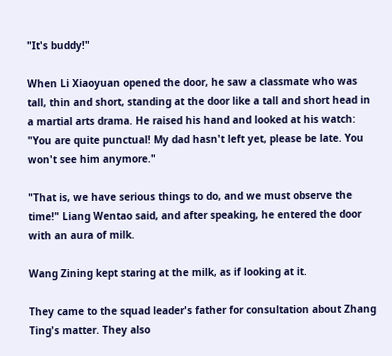"It's buddy!"

When Li Xiaoyuan opened the door, he saw a classmate who was tall, thin and short, standing at the door like a tall and short head in a martial arts drama. He raised his hand and looked at his watch: "You are quite punctual! My dad hasn't left yet, please be late. You won't see him anymore."

"That is, we have serious things to do, and we must observe the time!" Liang Wentao said, and after speaking, he entered the door with an aura of milk.

Wang Zining kept staring at the milk, as if looking at it.

They came to the squad leader's father for consultation about Zhang Ting's matter. They also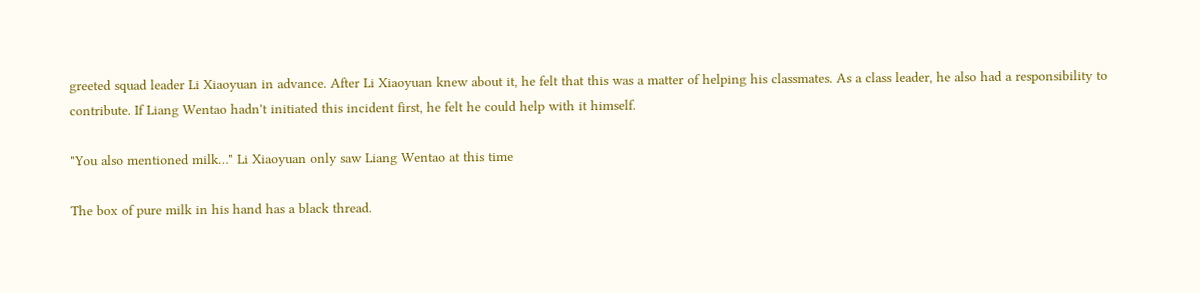greeted squad leader Li Xiaoyuan in advance. After Li Xiaoyuan knew about it, he felt that this was a matter of helping his classmates. As a class leader, he also had a responsibility to contribute. If Liang Wentao hadn't initiated this incident first, he felt he could help with it himself.

"You also mentioned milk…" Li Xiaoyuan only saw Liang Wentao at this time

The box of pure milk in his hand has a black thread.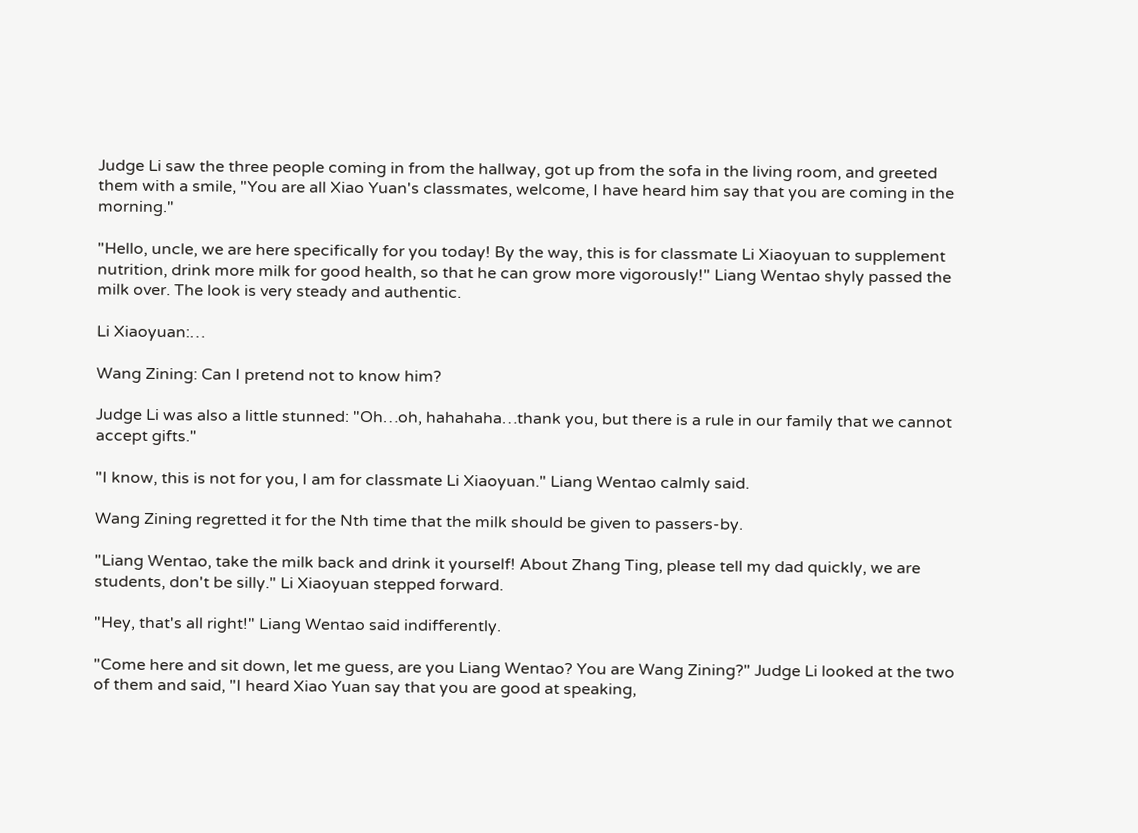Judge Li saw the three people coming in from the hallway, got up from the sofa in the living room, and greeted them with a smile, "You are all Xiao Yuan's classmates, welcome, I have heard him say that you are coming in the morning."

"Hello, uncle, we are here specifically for you today! By the way, this is for classmate Li Xiaoyuan to supplement nutrition, drink more milk for good health, so that he can grow more vigorously!" Liang Wentao shyly passed the milk over. The look is very steady and authentic.

Li Xiaoyuan:…

Wang Zining: Can I pretend not to know him?

Judge Li was also a little stunned: "Oh…oh, hahahaha…thank you, but there is a rule in our family that we cannot accept gifts."

"I know, this is not for you, I am for classmate Li Xiaoyuan." Liang Wentao calmly said.

Wang Zining regretted it for the Nth time that the milk should be given to passers-by.

"Liang Wentao, take the milk back and drink it yourself! About Zhang Ting, please tell my dad quickly, we are students, don't be silly." Li Xiaoyuan stepped forward.

"Hey, that's all right!" Liang Wentao said indifferently.

"Come here and sit down, let me guess, are you Liang Wentao? You are Wang Zining?" Judge Li looked at the two of them and said, "I heard Xiao Yuan say that you are good at speaking,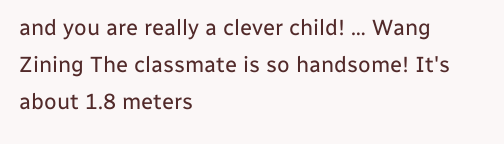and you are really a clever child! … Wang Zining The classmate is so handsome! It's about 1.8 meters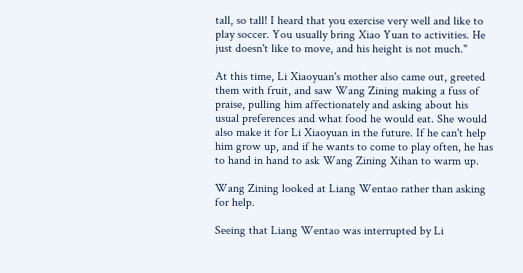tall, so tall! I heard that you exercise very well and like to play soccer. You usually bring Xiao Yuan to activities. He just doesn't like to move, and his height is not much."

At this time, Li Xiaoyuan's mother also came out, greeted them with fruit, and saw Wang Zining making a fuss of praise, pulling him affectionately and asking about his usual preferences and what food he would eat. She would also make it for Li Xiaoyuan in the future. If he can't help him grow up, and if he wants to come to play often, he has to hand in hand to ask Wang Zining Xihan to warm up.

Wang Zining looked at Liang Wentao rather than asking for help.

Seeing that Liang Wentao was interrupted by Li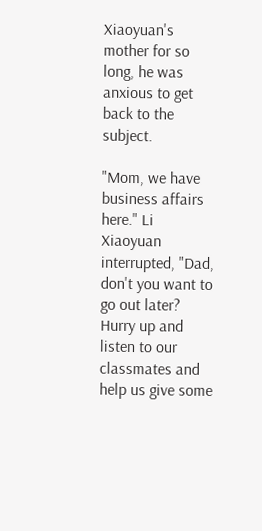Xiaoyuan's mother for so long, he was anxious to get back to the subject.

"Mom, we have business affairs here." Li Xiaoyuan interrupted, "Dad, don't you want to go out later? Hurry up and listen to our classmates and help us give some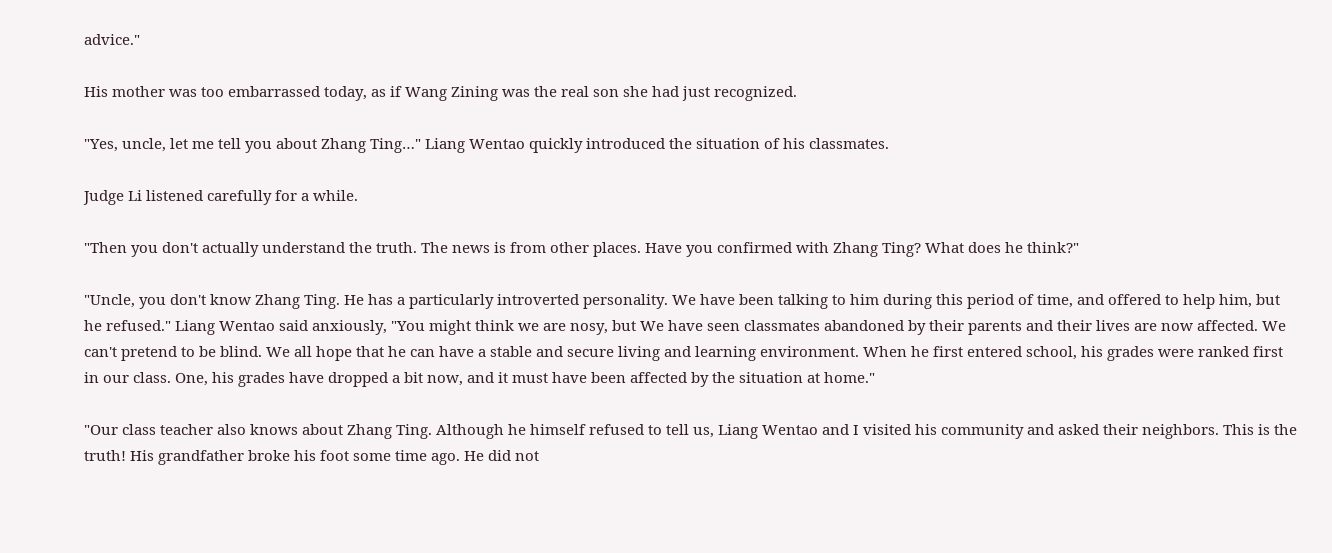advice."

His mother was too embarrassed today, as if Wang Zining was the real son she had just recognized.

"Yes, uncle, let me tell you about Zhang Ting…" Liang Wentao quickly introduced the situation of his classmates.

Judge Li listened carefully for a while.

"Then you don't actually understand the truth. The news is from other places. Have you confirmed with Zhang Ting? What does he think?"

"Uncle, you don't know Zhang Ting. He has a particularly introverted personality. We have been talking to him during this period of time, and offered to help him, but he refused." Liang Wentao said anxiously, "You might think we are nosy, but We have seen classmates abandoned by their parents and their lives are now affected. We can't pretend to be blind. We all hope that he can have a stable and secure living and learning environment. When he first entered school, his grades were ranked first in our class. One, his grades have dropped a bit now, and it must have been affected by the situation at home."

"Our class teacher also knows about Zhang Ting. Although he himself refused to tell us, Liang Wentao and I visited his community and asked their neighbors. This is the truth! His grandfather broke his foot some time ago. He did not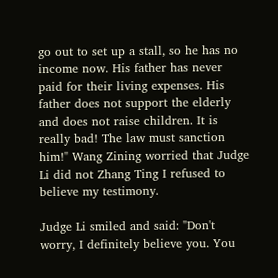go out to set up a stall, so he has no income now. His father has never paid for their living expenses. His father does not support the elderly and does not raise children. It is really bad! The law must sanction him!" Wang Zining worried that Judge Li did not Zhang Ting I refused to believe my testimony.

Judge Li smiled and said: "Don't worry, I definitely believe you. You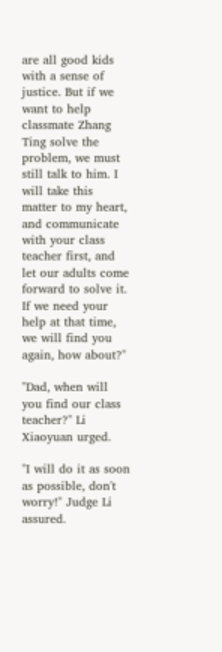are all good kids with a sense of justice. But if we want to help classmate Zhang Ting solve the problem, we must still talk to him. I will take this matter to my heart, and communicate with your class teacher first, and let our adults come forward to solve it. If we need your help at that time, we will find you again, how about?"

"Dad, when will you find our class teacher?" Li Xiaoyuan urged.

"I will do it as soon as possible, don't worry!" Judge Li assured.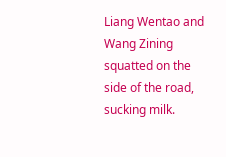Liang Wentao and Wang Zining squatted on the side of the road, sucking milk.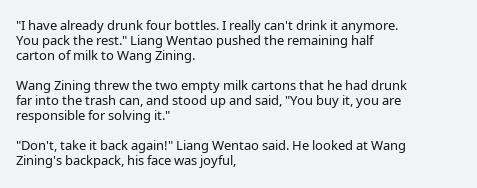"I have already drunk four bottles. I really can't drink it anymore. You pack the rest." Liang Wentao pushed the remaining half carton of milk to Wang Zining.

Wang Zining threw the two empty milk cartons that he had drunk far into the trash can, and stood up and said, "You buy it, you are responsible for solving it."

"Don't, take it back again!" Liang Wentao said. He looked at Wang Zining's backpack, his face was joyful,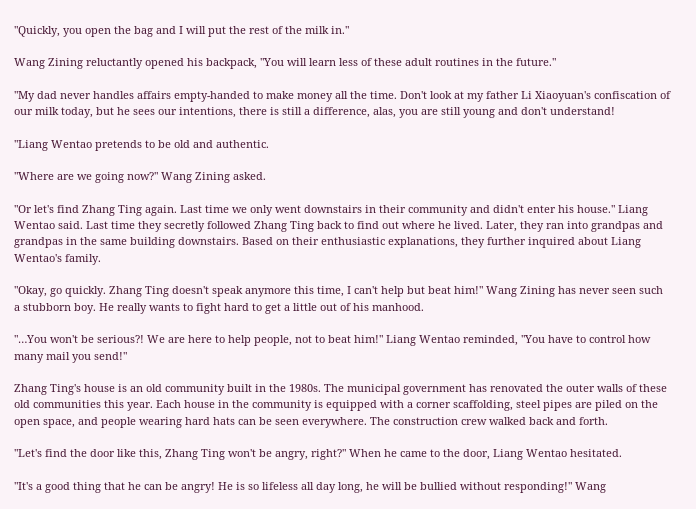"Quickly, you open the bag and I will put the rest of the milk in."

Wang Zining reluctantly opened his backpack, "You will learn less of these adult routines in the future."

"My dad never handles affairs empty-handed to make money all the time. Don't look at my father Li Xiaoyuan's confiscation of our milk today, but he sees our intentions, there is still a difference, alas, you are still young and don't understand!

"Liang Wentao pretends to be old and authentic.

"Where are we going now?" Wang Zining asked.

"Or let's find Zhang Ting again. Last time we only went downstairs in their community and didn't enter his house." Liang Wentao said. Last time they secretly followed Zhang Ting back to find out where he lived. Later, they ran into grandpas and grandpas in the same building downstairs. Based on their enthusiastic explanations, they further inquired about Liang Wentao's family.

"Okay, go quickly. Zhang Ting doesn't speak anymore this time, I can't help but beat him!" Wang Zining has never seen such a stubborn boy. He really wants to fight hard to get a little out of his manhood.

"…You won't be serious?! We are here to help people, not to beat him!" Liang Wentao reminded, "You have to control how many mail you send!"

Zhang Ting's house is an old community built in the 1980s. The municipal government has renovated the outer walls of these old communities this year. Each house in the community is equipped with a corner scaffolding, steel pipes are piled on the open space, and people wearing hard hats can be seen everywhere. The construction crew walked back and forth.

"Let's find the door like this, Zhang Ting won't be angry, right?" When he came to the door, Liang Wentao hesitated.

"It's a good thing that he can be angry! He is so lifeless all day long, he will be bullied without responding!" Wang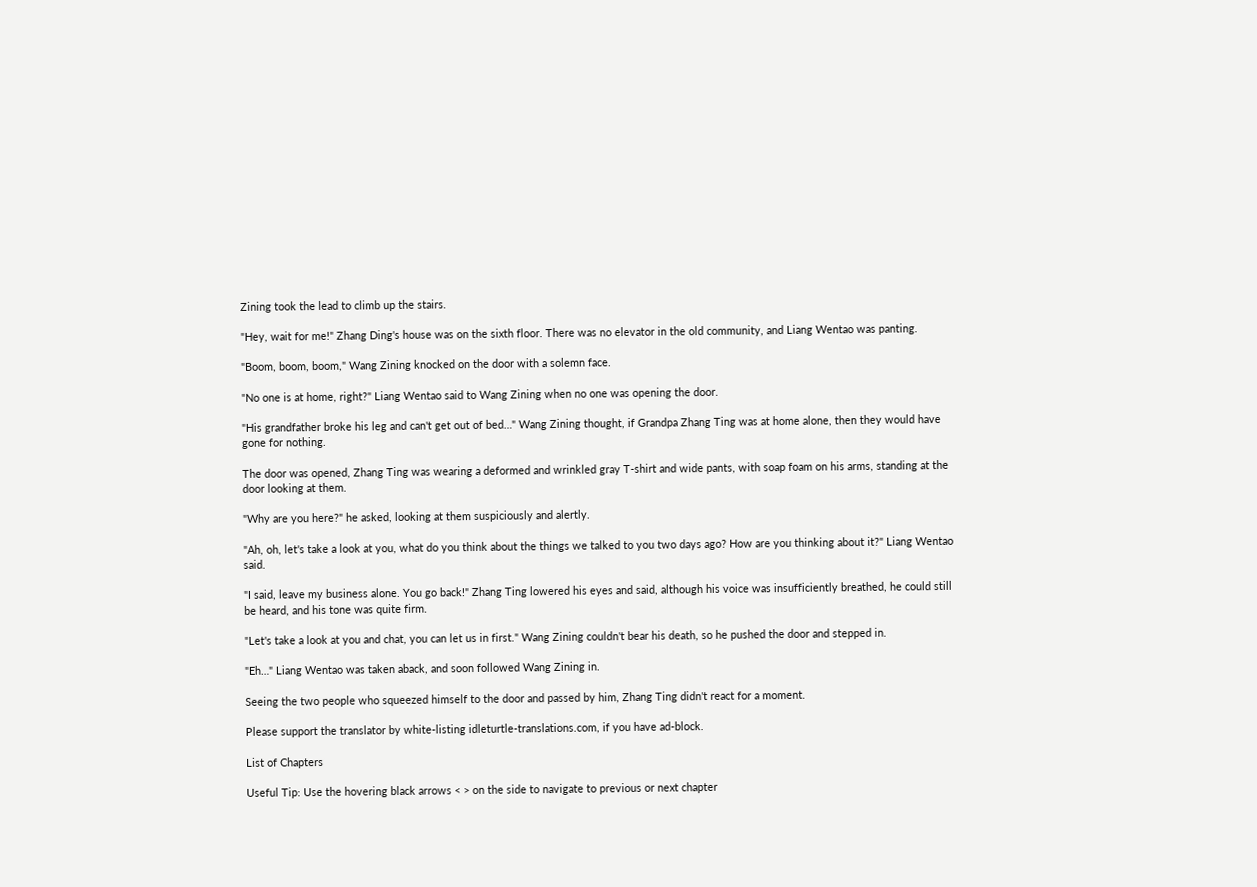Zining took the lead to climb up the stairs.

"Hey, wait for me!" Zhang Ding's house was on the sixth floor. There was no elevator in the old community, and Liang Wentao was panting.

"Boom, boom, boom," Wang Zining knocked on the door with a solemn face.

"No one is at home, right?" Liang Wentao said to Wang Zining when no one was opening the door.

"His grandfather broke his leg and can't get out of bed…" Wang Zining thought, if Grandpa Zhang Ting was at home alone, then they would have gone for nothing.

The door was opened, Zhang Ting was wearing a deformed and wrinkled gray T-shirt and wide pants, with soap foam on his arms, standing at the door looking at them.

"Why are you here?" he asked, looking at them suspiciously and alertly.

"Ah, oh, let's take a look at you, what do you think about the things we talked to you two days ago? How are you thinking about it?" Liang Wentao said.

"I said, leave my business alone. You go back!" Zhang Ting lowered his eyes and said, although his voice was insufficiently breathed, he could still be heard, and his tone was quite firm.

"Let's take a look at you and chat, you can let us in first." Wang Zining couldn't bear his death, so he pushed the door and stepped in.

"Eh…" Liang Wentao was taken aback, and soon followed Wang Zining in.

Seeing the two people who squeezed himself to the door and passed by him, Zhang Ting didn't react for a moment.

Please support the translator by white-listing idleturtle-translations.com, if you have ad-block.

List of Chapters

Useful Tip: Use the hovering black arrows < > on the side to navigate to previous or next chapter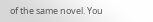of the same novel. You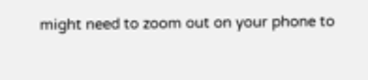might need to zoom out on your phone to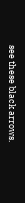see these black arrows.